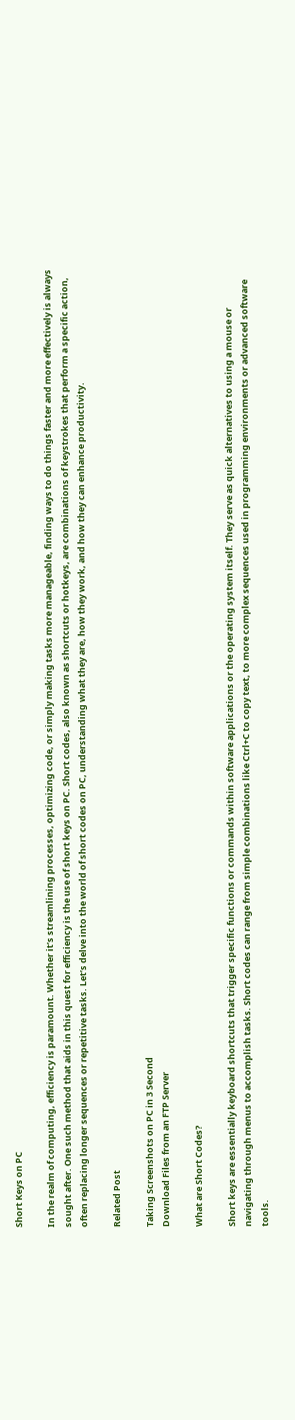Short Keys on PC

In the realm of computing, efficiency is paramount. Whether it’s streamlining processes, optimizing code, or simply making tasks more manageable, finding ways to do things faster and more effectively is always sought after. One such method that aids in this quest for efficiency is the use of short keys on PC. Short codes, also known as shortcuts or hotkeys, are combinations of keystrokes that perform a specific action, often replacing longer sequences or repetitive tasks. Let’s delve into the world of short codes on PC, understanding what they are, how they work, and how they can enhance productivity.

Related Post

Taking Screenshots on PC in 3 Second
Download Files from an FTP Server

What are Short Codes?

Short keys are essentially keyboard shortcuts that trigger specific functions or commands within software applications or the operating system itself. They serve as quick alternatives to using a mouse or navigating through menus to accomplish tasks. Short codes can range from simple combinations like Ctrl+C to copy text, to more complex sequences used in programming environments or advanced software tools.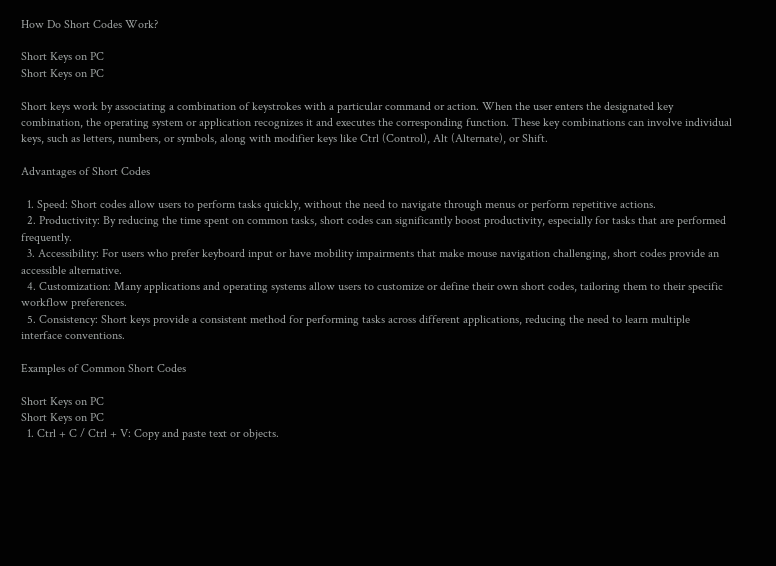How Do Short Codes Work?

Short Keys on PC
Short Keys on PC

Short keys work by associating a combination of keystrokes with a particular command or action. When the user enters the designated key combination, the operating system or application recognizes it and executes the corresponding function. These key combinations can involve individual keys, such as letters, numbers, or symbols, along with modifier keys like Ctrl (Control), Alt (Alternate), or Shift.

Advantages of Short Codes

  1. Speed: Short codes allow users to perform tasks quickly, without the need to navigate through menus or perform repetitive actions.
  2. Productivity: By reducing the time spent on common tasks, short codes can significantly boost productivity, especially for tasks that are performed frequently.
  3. Accessibility: For users who prefer keyboard input or have mobility impairments that make mouse navigation challenging, short codes provide an accessible alternative.
  4. Customization: Many applications and operating systems allow users to customize or define their own short codes, tailoring them to their specific workflow preferences.
  5. Consistency: Short keys provide a consistent method for performing tasks across different applications, reducing the need to learn multiple interface conventions.

Examples of Common Short Codes

Short Keys on PC
Short Keys on PC
  1. Ctrl + C / Ctrl + V: Copy and paste text or objects.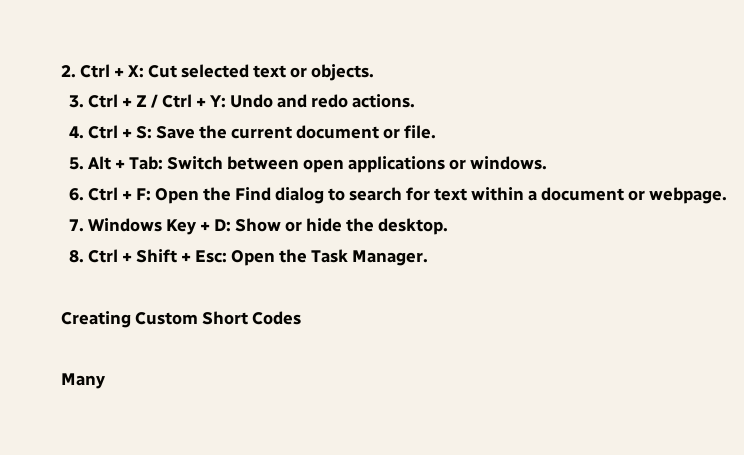2. Ctrl + X: Cut selected text or objects.
  3. Ctrl + Z / Ctrl + Y: Undo and redo actions.
  4. Ctrl + S: Save the current document or file.
  5. Alt + Tab: Switch between open applications or windows.
  6. Ctrl + F: Open the Find dialog to search for text within a document or webpage.
  7. Windows Key + D: Show or hide the desktop.
  8. Ctrl + Shift + Esc: Open the Task Manager.

Creating Custom Short Codes

Many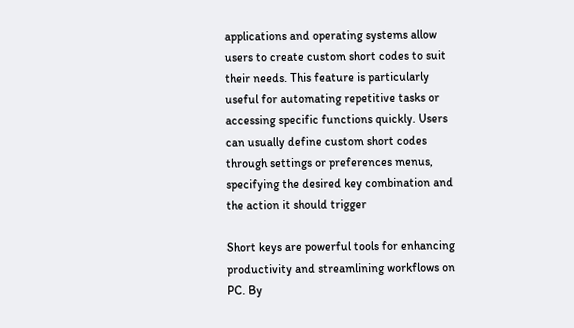applications and operating systems allow users to create custom short codes to suit their needs. This feature is particularly useful for automating repetitive tasks or accessing specific functions quickly. Users can usually define custom short codes through settings or preferences menus, specifying the desired key combination and the action it should trigger

Short keys are powerful tools for enhancing productivity and streamlining workflows on PC. By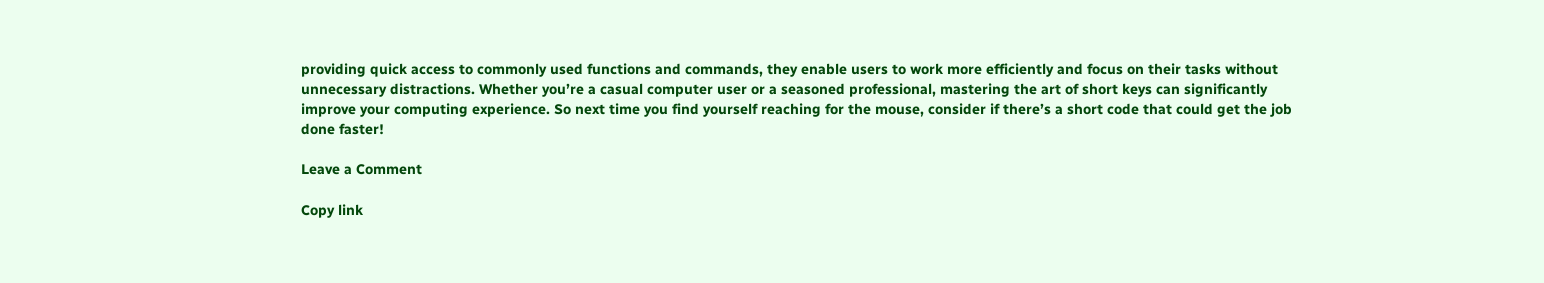providing quick access to commonly used functions and commands, they enable users to work more efficiently and focus on their tasks without unnecessary distractions. Whether you’re a casual computer user or a seasoned professional, mastering the art of short keys can significantly improve your computing experience. So next time you find yourself reaching for the mouse, consider if there’s a short code that could get the job done faster!

Leave a Comment

Copy link